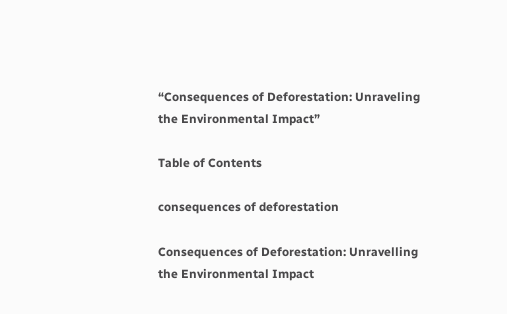“Consequences of Deforestation: Unraveling the Environmental Impact”

Table of Contents

consequences of deforestation

Consequences of Deforestation: Unravelling the Environmental Impact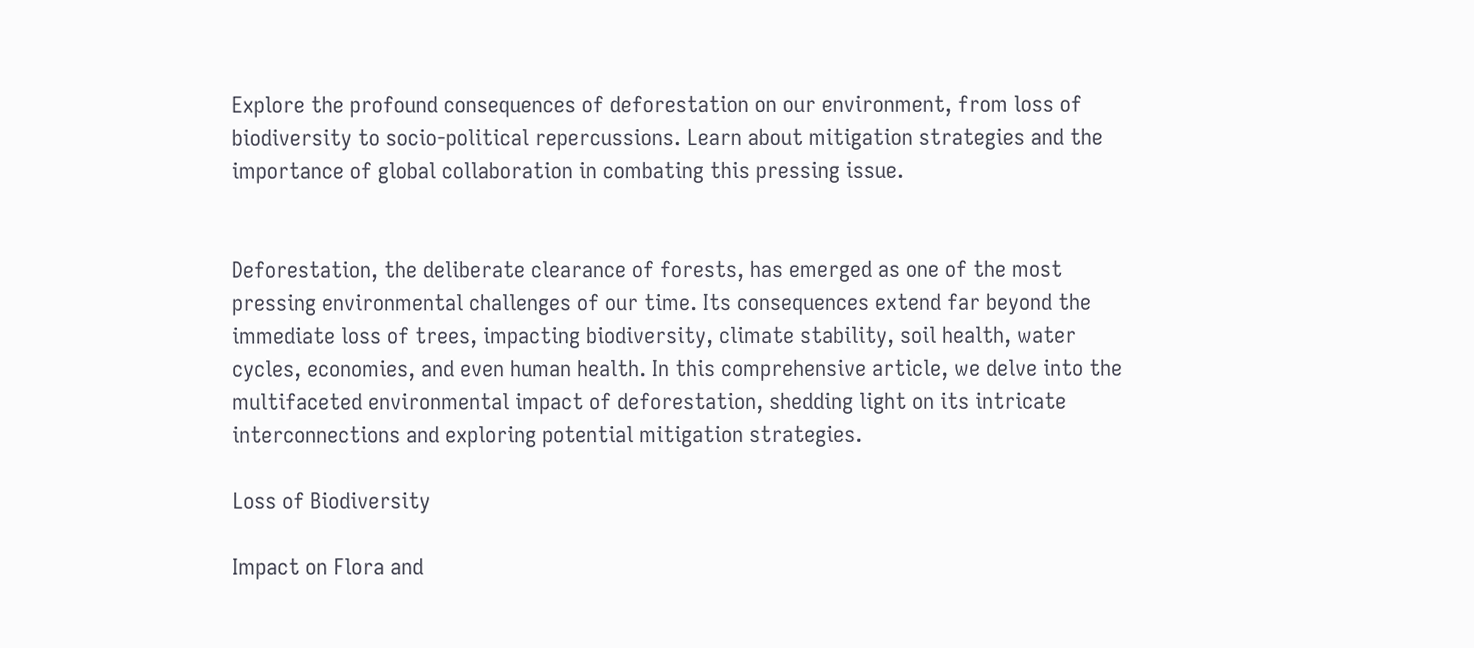Explore the profound consequences of deforestation on our environment, from loss of biodiversity to socio-political repercussions. Learn about mitigation strategies and the importance of global collaboration in combating this pressing issue.


Deforestation, the deliberate clearance of forests, has emerged as one of the most pressing environmental challenges of our time. Its consequences extend far beyond the immediate loss of trees, impacting biodiversity, climate stability, soil health, water cycles, economies, and even human health. In this comprehensive article, we delve into the multifaceted environmental impact of deforestation, shedding light on its intricate interconnections and exploring potential mitigation strategies.

Loss of Biodiversity

Impact on Flora and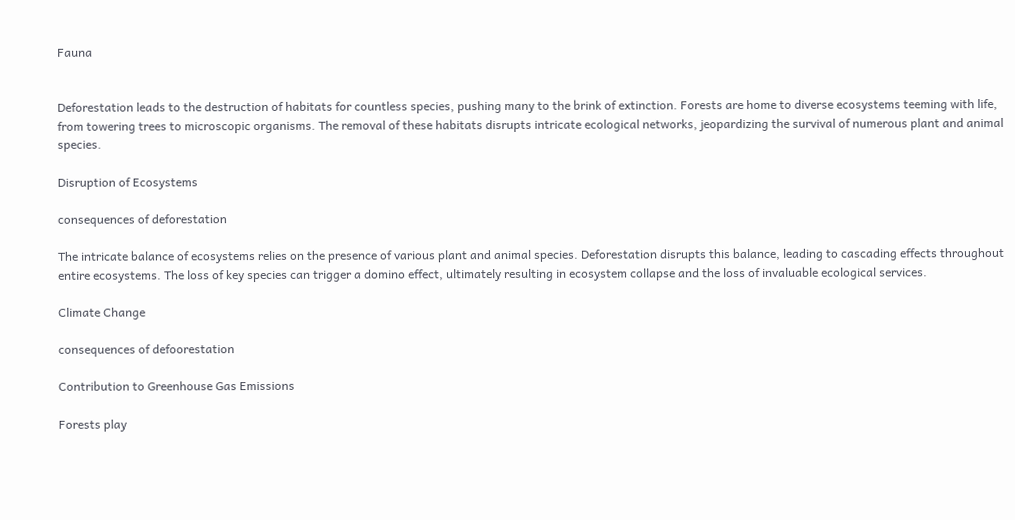Fauna


Deforestation leads to the destruction of habitats for countless species, pushing many to the brink of extinction. Forests are home to diverse ecosystems teeming with life, from towering trees to microscopic organisms. The removal of these habitats disrupts intricate ecological networks, jeopardizing the survival of numerous plant and animal species.

Disruption of Ecosystems

consequences of deforestation

The intricate balance of ecosystems relies on the presence of various plant and animal species. Deforestation disrupts this balance, leading to cascading effects throughout entire ecosystems. The loss of key species can trigger a domino effect, ultimately resulting in ecosystem collapse and the loss of invaluable ecological services.

Climate Change

consequences of defoorestation

Contribution to Greenhouse Gas Emissions

Forests play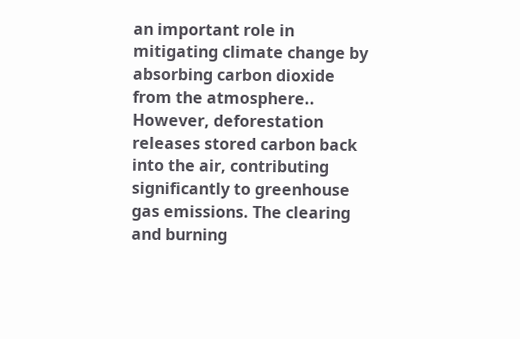an important role in mitigating climate change by absorbing carbon dioxide from the atmosphere.. However, deforestation releases stored carbon back into the air, contributing significantly to greenhouse gas emissions. The clearing and burning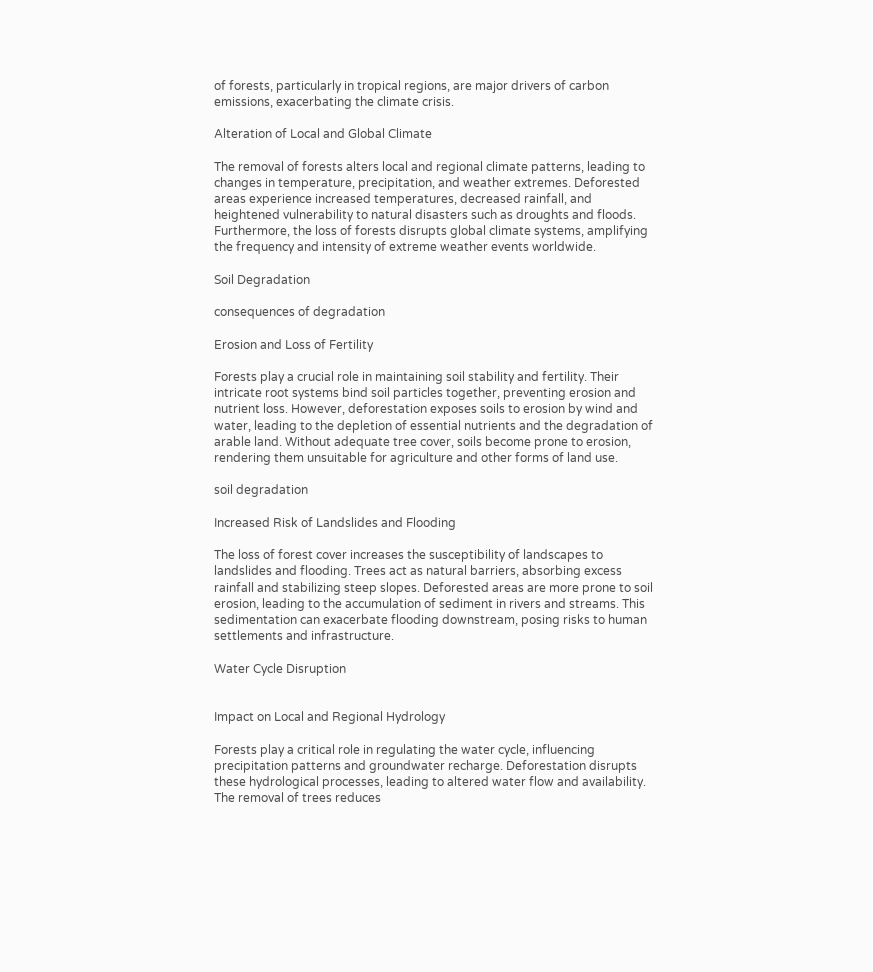of forests, particularly in tropical regions, are major drivers of carbon emissions, exacerbating the climate crisis.

Alteration of Local and Global Climate

The removal of forests alters local and regional climate patterns, leading to changes in temperature, precipitation, and weather extremes. Deforested areas experience increased temperatures, decreased rainfall, and heightened vulnerability to natural disasters such as droughts and floods. Furthermore, the loss of forests disrupts global climate systems, amplifying the frequency and intensity of extreme weather events worldwide.

Soil Degradation

consequences of degradation

Erosion and Loss of Fertility

Forests play a crucial role in maintaining soil stability and fertility. Their intricate root systems bind soil particles together, preventing erosion and nutrient loss. However, deforestation exposes soils to erosion by wind and water, leading to the depletion of essential nutrients and the degradation of arable land. Without adequate tree cover, soils become prone to erosion, rendering them unsuitable for agriculture and other forms of land use.

soil degradation

Increased Risk of Landslides and Flooding

The loss of forest cover increases the susceptibility of landscapes to landslides and flooding. Trees act as natural barriers, absorbing excess rainfall and stabilizing steep slopes. Deforested areas are more prone to soil erosion, leading to the accumulation of sediment in rivers and streams. This sedimentation can exacerbate flooding downstream, posing risks to human settlements and infrastructure.

Water Cycle Disruption


Impact on Local and Regional Hydrology

Forests play a critical role in regulating the water cycle, influencing precipitation patterns and groundwater recharge. Deforestation disrupts these hydrological processes, leading to altered water flow and availability. The removal of trees reduces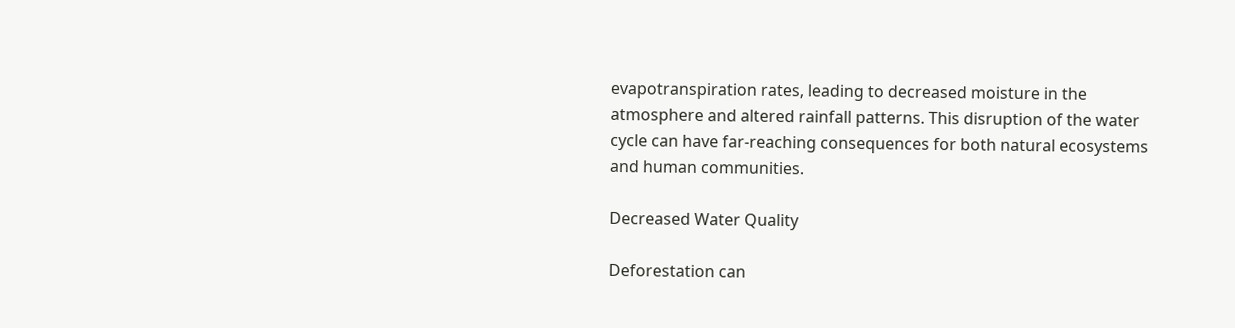evapotranspiration rates, leading to decreased moisture in the atmosphere and altered rainfall patterns. This disruption of the water cycle can have far-reaching consequences for both natural ecosystems and human communities.

Decreased Water Quality

Deforestation can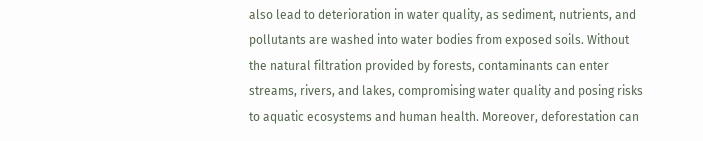also lead to deterioration in water quality, as sediment, nutrients, and pollutants are washed into water bodies from exposed soils. Without the natural filtration provided by forests, contaminants can enter streams, rivers, and lakes, compromising water quality and posing risks to aquatic ecosystems and human health. Moreover, deforestation can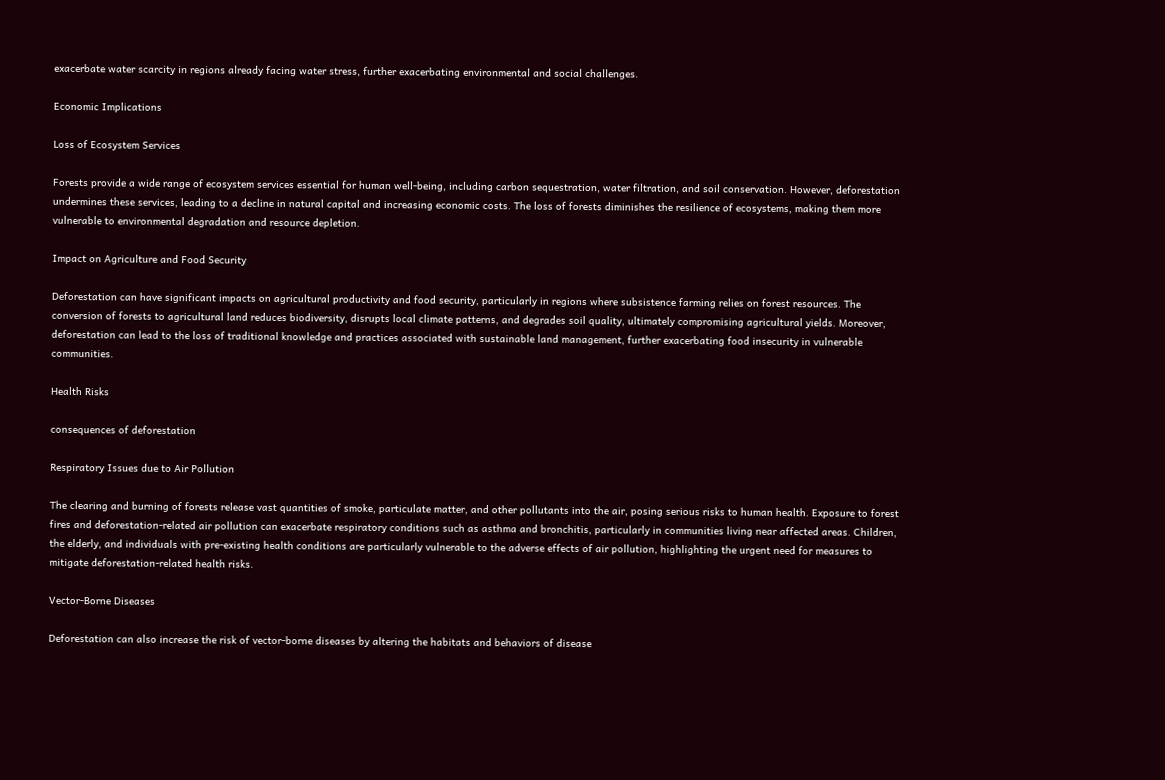exacerbate water scarcity in regions already facing water stress, further exacerbating environmental and social challenges.

Economic Implications

Loss of Ecosystem Services

Forests provide a wide range of ecosystem services essential for human well-being, including carbon sequestration, water filtration, and soil conservation. However, deforestation undermines these services, leading to a decline in natural capital and increasing economic costs. The loss of forests diminishes the resilience of ecosystems, making them more vulnerable to environmental degradation and resource depletion.

Impact on Agriculture and Food Security

Deforestation can have significant impacts on agricultural productivity and food security, particularly in regions where subsistence farming relies on forest resources. The conversion of forests to agricultural land reduces biodiversity, disrupts local climate patterns, and degrades soil quality, ultimately compromising agricultural yields. Moreover, deforestation can lead to the loss of traditional knowledge and practices associated with sustainable land management, further exacerbating food insecurity in vulnerable communities.

Health Risks

consequences of deforestation

Respiratory Issues due to Air Pollution

The clearing and burning of forests release vast quantities of smoke, particulate matter, and other pollutants into the air, posing serious risks to human health. Exposure to forest fires and deforestation-related air pollution can exacerbate respiratory conditions such as asthma and bronchitis, particularly in communities living near affected areas. Children, the elderly, and individuals with pre-existing health conditions are particularly vulnerable to the adverse effects of air pollution, highlighting the urgent need for measures to mitigate deforestation-related health risks.

Vector-Borne Diseases

Deforestation can also increase the risk of vector-borne diseases by altering the habitats and behaviors of disease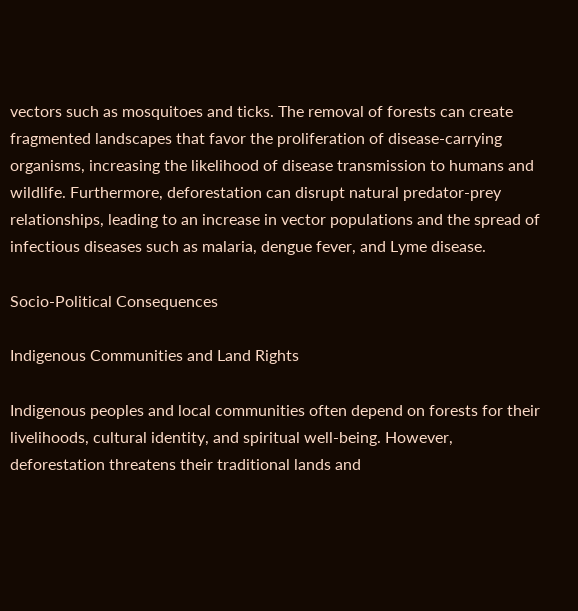vectors such as mosquitoes and ticks. The removal of forests can create fragmented landscapes that favor the proliferation of disease-carrying organisms, increasing the likelihood of disease transmission to humans and wildlife. Furthermore, deforestation can disrupt natural predator-prey relationships, leading to an increase in vector populations and the spread of infectious diseases such as malaria, dengue fever, and Lyme disease.

Socio-Political Consequences

Indigenous Communities and Land Rights

Indigenous peoples and local communities often depend on forests for their livelihoods, cultural identity, and spiritual well-being. However, deforestation threatens their traditional lands and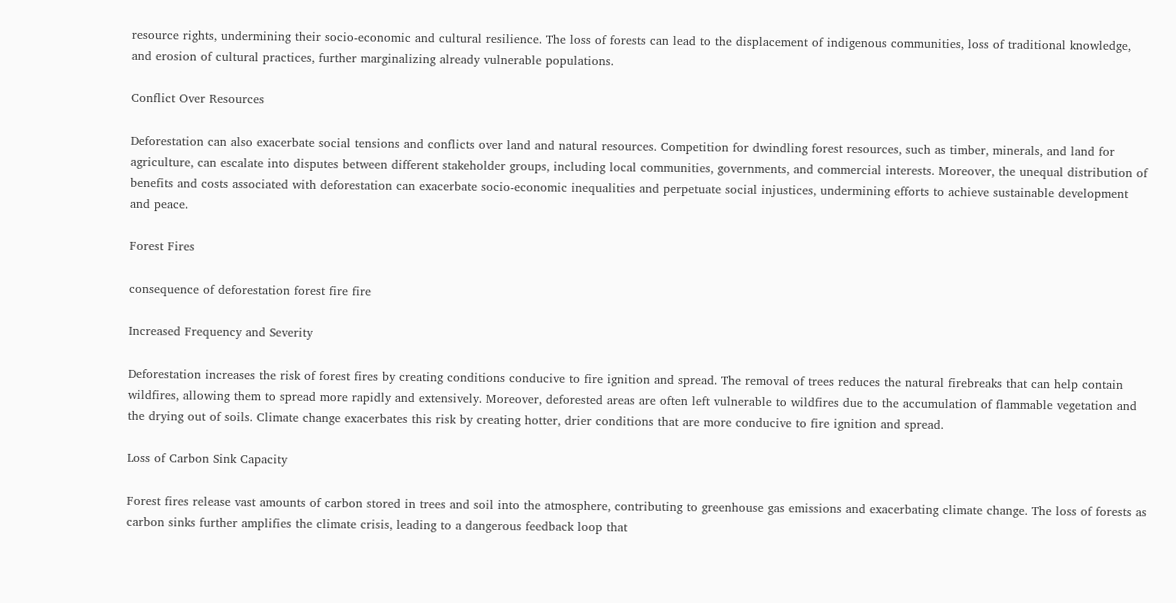resource rights, undermining their socio-economic and cultural resilience. The loss of forests can lead to the displacement of indigenous communities, loss of traditional knowledge, and erosion of cultural practices, further marginalizing already vulnerable populations.

Conflict Over Resources

Deforestation can also exacerbate social tensions and conflicts over land and natural resources. Competition for dwindling forest resources, such as timber, minerals, and land for agriculture, can escalate into disputes between different stakeholder groups, including local communities, governments, and commercial interests. Moreover, the unequal distribution of benefits and costs associated with deforestation can exacerbate socio-economic inequalities and perpetuate social injustices, undermining efforts to achieve sustainable development and peace.

Forest Fires

consequence of deforestation forest fire fire

Increased Frequency and Severity

Deforestation increases the risk of forest fires by creating conditions conducive to fire ignition and spread. The removal of trees reduces the natural firebreaks that can help contain wildfires, allowing them to spread more rapidly and extensively. Moreover, deforested areas are often left vulnerable to wildfires due to the accumulation of flammable vegetation and the drying out of soils. Climate change exacerbates this risk by creating hotter, drier conditions that are more conducive to fire ignition and spread.

Loss of Carbon Sink Capacity

Forest fires release vast amounts of carbon stored in trees and soil into the atmosphere, contributing to greenhouse gas emissions and exacerbating climate change. The loss of forests as carbon sinks further amplifies the climate crisis, leading to a dangerous feedback loop that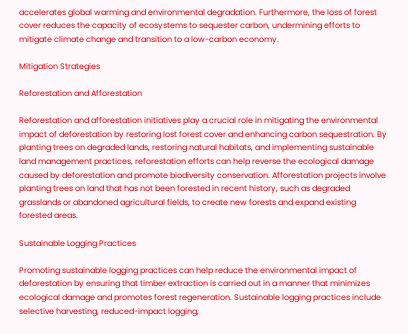accelerates global warming and environmental degradation. Furthermore, the loss of forest cover reduces the capacity of ecosystems to sequester carbon, undermining efforts to mitigate climate change and transition to a low-carbon economy.

Mitigation Strategies

Reforestation and Afforestation

Reforestation and afforestation initiatives play a crucial role in mitigating the environmental impact of deforestation by restoring lost forest cover and enhancing carbon sequestration. By planting trees on degraded lands, restoring natural habitats, and implementing sustainable land management practices, reforestation efforts can help reverse the ecological damage caused by deforestation and promote biodiversity conservation. Afforestation projects involve planting trees on land that has not been forested in recent history, such as degraded grasslands or abandoned agricultural fields, to create new forests and expand existing forested areas.

Sustainable Logging Practices

Promoting sustainable logging practices can help reduce the environmental impact of deforestation by ensuring that timber extraction is carried out in a manner that minimizes ecological damage and promotes forest regeneration. Sustainable logging practices include selective harvesting, reduced-impact logging,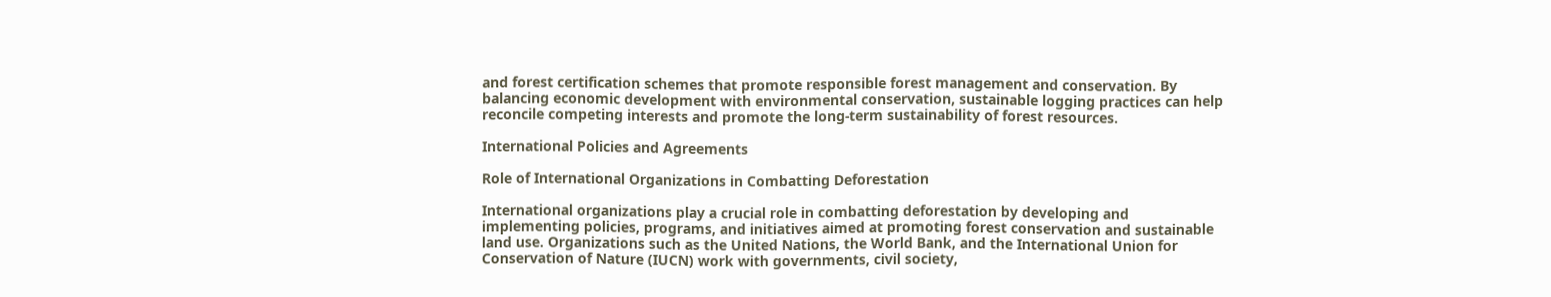and forest certification schemes that promote responsible forest management and conservation. By balancing economic development with environmental conservation, sustainable logging practices can help reconcile competing interests and promote the long-term sustainability of forest resources.

International Policies and Agreements

Role of International Organizations in Combatting Deforestation

International organizations play a crucial role in combatting deforestation by developing and implementing policies, programs, and initiatives aimed at promoting forest conservation and sustainable land use. Organizations such as the United Nations, the World Bank, and the International Union for Conservation of Nature (IUCN) work with governments, civil society,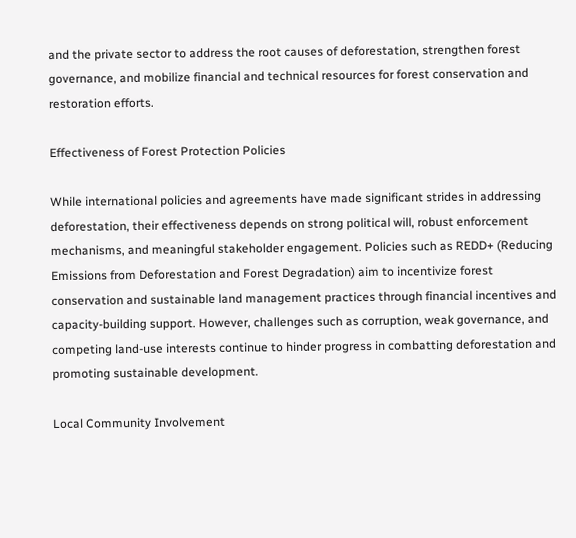and the private sector to address the root causes of deforestation, strengthen forest governance, and mobilize financial and technical resources for forest conservation and restoration efforts.

Effectiveness of Forest Protection Policies

While international policies and agreements have made significant strides in addressing deforestation, their effectiveness depends on strong political will, robust enforcement mechanisms, and meaningful stakeholder engagement. Policies such as REDD+ (Reducing Emissions from Deforestation and Forest Degradation) aim to incentivize forest conservation and sustainable land management practices through financial incentives and capacity-building support. However, challenges such as corruption, weak governance, and competing land-use interests continue to hinder progress in combatting deforestation and promoting sustainable development.

Local Community Involvement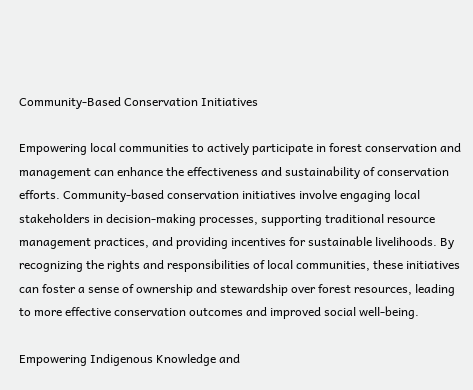Community-Based Conservation Initiatives

Empowering local communities to actively participate in forest conservation and management can enhance the effectiveness and sustainability of conservation efforts. Community-based conservation initiatives involve engaging local stakeholders in decision-making processes, supporting traditional resource management practices, and providing incentives for sustainable livelihoods. By recognizing the rights and responsibilities of local communities, these initiatives can foster a sense of ownership and stewardship over forest resources, leading to more effective conservation outcomes and improved social well-being.

Empowering Indigenous Knowledge and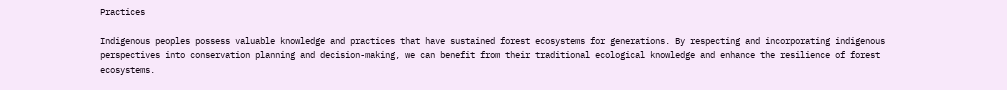Practices

Indigenous peoples possess valuable knowledge and practices that have sustained forest ecosystems for generations. By respecting and incorporating indigenous perspectives into conservation planning and decision-making, we can benefit from their traditional ecological knowledge and enhance the resilience of forest ecosystems.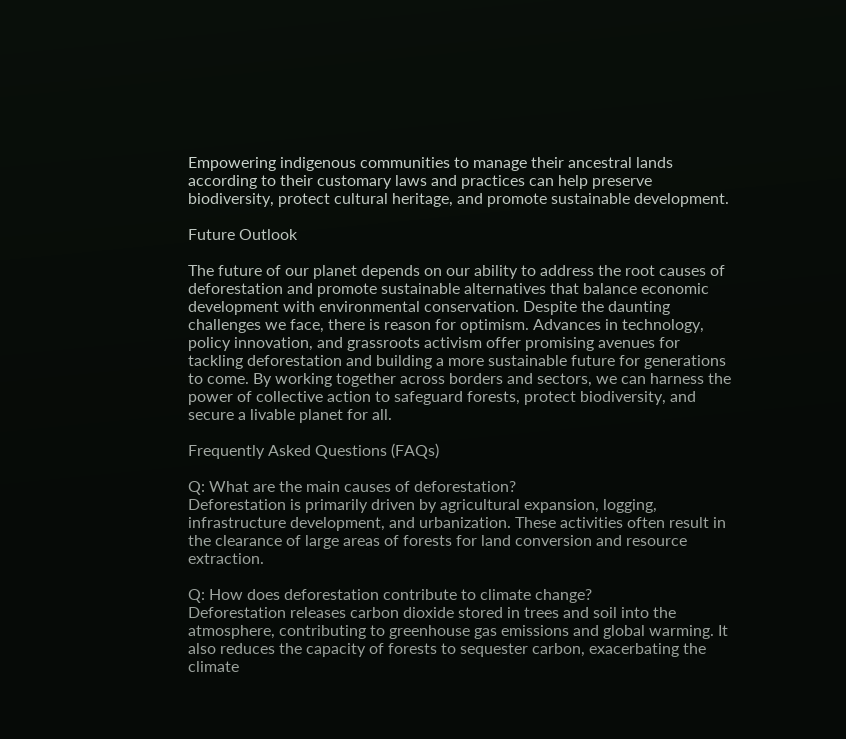Empowering indigenous communities to manage their ancestral lands according to their customary laws and practices can help preserve biodiversity, protect cultural heritage, and promote sustainable development.

Future Outlook

The future of our planet depends on our ability to address the root causes of deforestation and promote sustainable alternatives that balance economic development with environmental conservation. Despite the daunting challenges we face, there is reason for optimism. Advances in technology, policy innovation, and grassroots activism offer promising avenues for tackling deforestation and building a more sustainable future for generations to come. By working together across borders and sectors, we can harness the power of collective action to safeguard forests, protect biodiversity, and secure a livable planet for all.

Frequently Asked Questions (FAQs)

Q: What are the main causes of deforestation?
Deforestation is primarily driven by agricultural expansion, logging, infrastructure development, and urbanization. These activities often result in the clearance of large areas of forests for land conversion and resource extraction.

Q: How does deforestation contribute to climate change?
Deforestation releases carbon dioxide stored in trees and soil into the atmosphere, contributing to greenhouse gas emissions and global warming. It also reduces the capacity of forests to sequester carbon, exacerbating the climate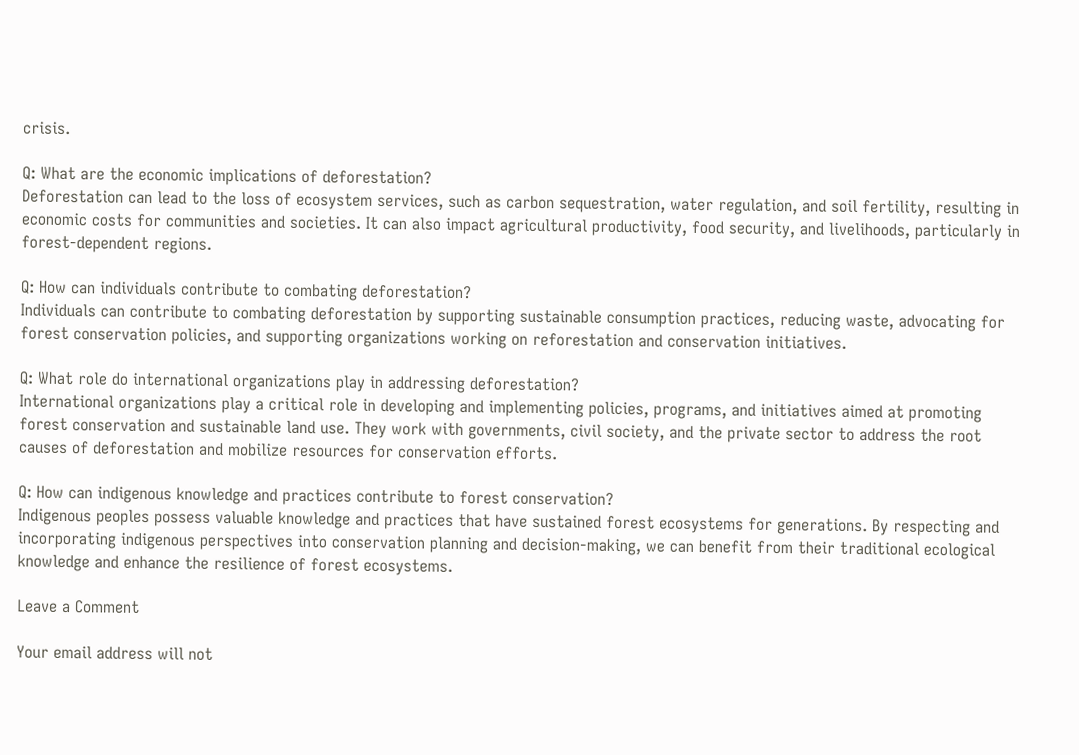crisis.

Q: What are the economic implications of deforestation?
Deforestation can lead to the loss of ecosystem services, such as carbon sequestration, water regulation, and soil fertility, resulting in economic costs for communities and societies. It can also impact agricultural productivity, food security, and livelihoods, particularly in forest-dependent regions.

Q: How can individuals contribute to combating deforestation?
Individuals can contribute to combating deforestation by supporting sustainable consumption practices, reducing waste, advocating for forest conservation policies, and supporting organizations working on reforestation and conservation initiatives.

Q: What role do international organizations play in addressing deforestation?
International organizations play a critical role in developing and implementing policies, programs, and initiatives aimed at promoting forest conservation and sustainable land use. They work with governments, civil society, and the private sector to address the root causes of deforestation and mobilize resources for conservation efforts.

Q: How can indigenous knowledge and practices contribute to forest conservation?
Indigenous peoples possess valuable knowledge and practices that have sustained forest ecosystems for generations. By respecting and incorporating indigenous perspectives into conservation planning and decision-making, we can benefit from their traditional ecological knowledge and enhance the resilience of forest ecosystems.

Leave a Comment

Your email address will not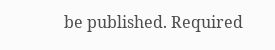be published. Required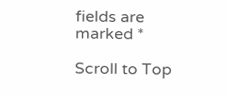fields are marked *

Scroll to Top